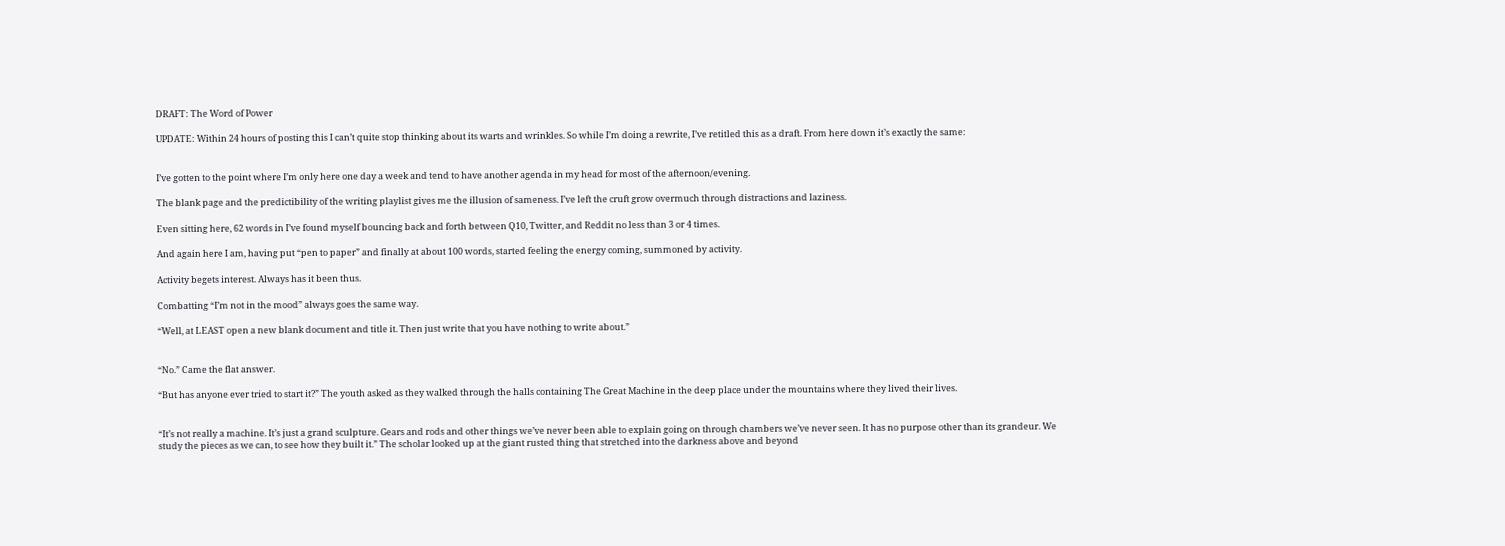DRAFT: The Word of Power

UPDATE: Within 24 hours of posting this I can’t quite stop thinking about its warts and wrinkles. So while I’m doing a rewrite, I’ve retitled this as a draft. From here down it’s exactly the same:


I’ve gotten to the point where I’m only here one day a week and tend to have another agenda in my head for most of the afternoon/evening.

The blank page and the predictibility of the writing playlist gives me the illusion of sameness. I’ve left the cruft grow overmuch through distractions and laziness.

Even sitting here, 62 words in I’ve found myself bouncing back and forth between Q10, Twitter, and Reddit no less than 3 or 4 times.

And again here I am, having put “pen to paper” and finally at about 100 words, started feeling the energy coming, summoned by activity.

Activity begets interest. Always has it been thus.

Combatting “I’m not in the mood” always goes the same way.

“Well, at LEAST open a new blank document and title it. Then just write that you have nothing to write about.”


“No.” Came the flat answer.

“But has anyone ever tried to start it?” The youth asked as they walked through the halls containing The Great Machine in the deep place under the mountains where they lived their lives.


“It’s not really a machine. It’s just a grand sculpture. Gears and rods and other things we’ve never been able to explain going on through chambers we’ve never seen. It has no purpose other than its grandeur. We study the pieces as we can, to see how they built it.” The scholar looked up at the giant rusted thing that stretched into the darkness above and beyond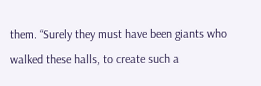them. “Surely they must have been giants who walked these halls, to create such a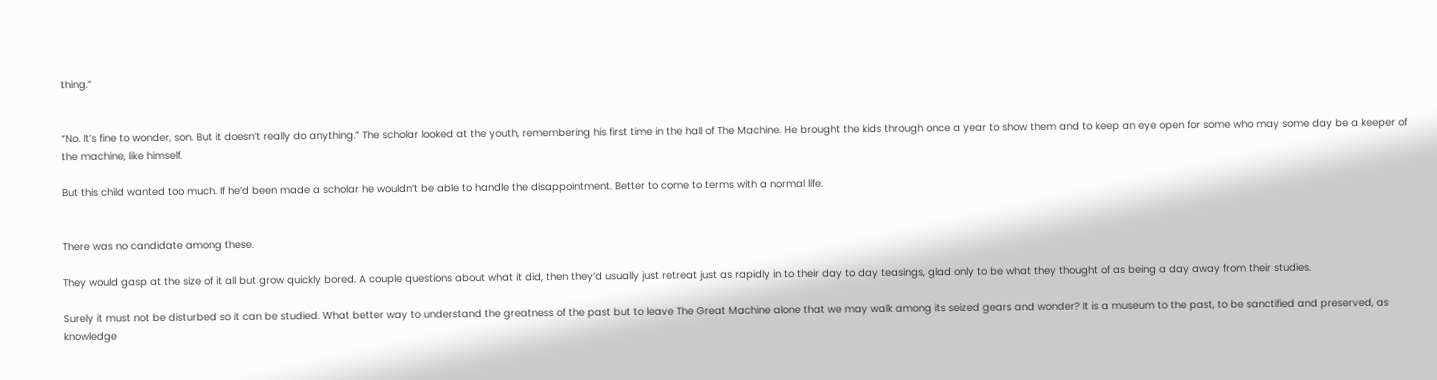thing.”


“No. It’s fine to wonder, son. But it doesn’t really do anything.” The scholar looked at the youth, remembering his first time in the hall of The Machine. He brought the kids through once a year to show them and to keep an eye open for some who may some day be a keeper of the machine, like himself.

But this child wanted too much. If he’d been made a scholar he wouldn’t be able to handle the disappointment. Better to come to terms with a normal life.


There was no candidate among these.

They would gasp at the size of it all but grow quickly bored. A couple questions about what it did, then they’d usually just retreat just as rapidly in to their day to day teasings, glad only to be what they thought of as being a day away from their studies.

Surely it must not be disturbed so it can be studied. What better way to understand the greatness of the past but to leave The Great Machine alone that we may walk among its seized gears and wonder? It is a museum to the past, to be sanctified and preserved, as knowledge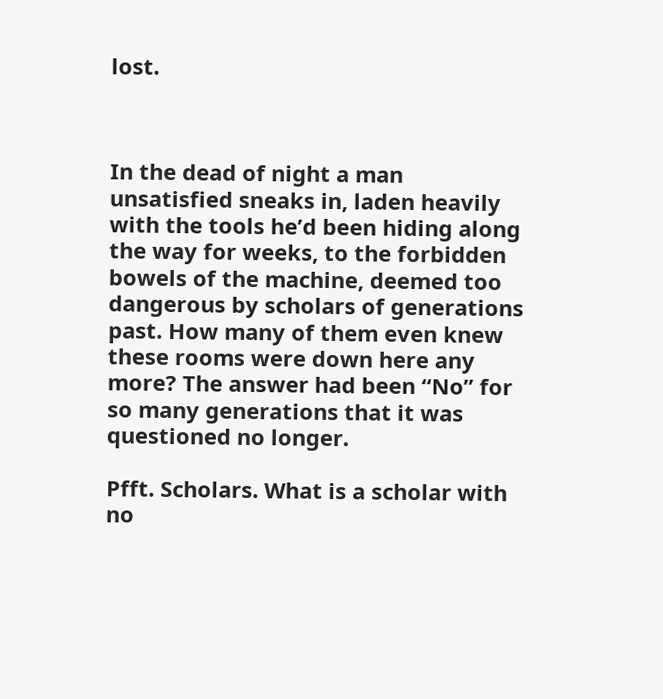lost.



In the dead of night a man unsatisfied sneaks in, laden heavily with the tools he’d been hiding along the way for weeks, to the forbidden bowels of the machine, deemed too dangerous by scholars of generations past. How many of them even knew these rooms were down here any more? The answer had been “No” for so many generations that it was questioned no longer.

Pfft. Scholars. What is a scholar with no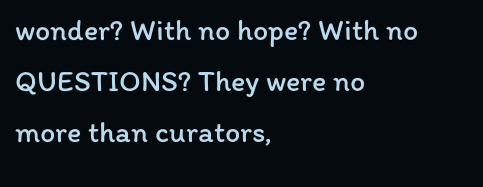wonder? With no hope? With no QUESTIONS? They were no more than curators,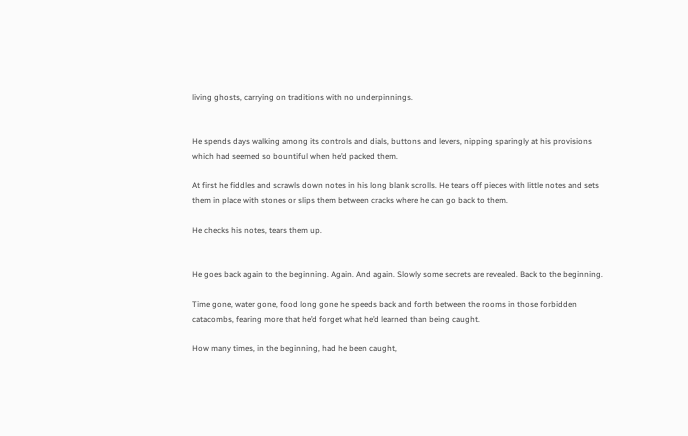living ghosts, carrying on traditions with no underpinnings.


He spends days walking among its controls and dials, buttons and levers, nipping sparingly at his provisions which had seemed so bountiful when he’d packed them.

At first he fiddles and scrawls down notes in his long blank scrolls. He tears off pieces with little notes and sets them in place with stones or slips them between cracks where he can go back to them.

He checks his notes, tears them up.


He goes back again to the beginning. Again. And again. Slowly some secrets are revealed. Back to the beginning.

Time gone, water gone, food long gone he speeds back and forth between the rooms in those forbidden catacombs, fearing more that he’d forget what he’d learned than being caught.

How many times, in the beginning, had he been caught,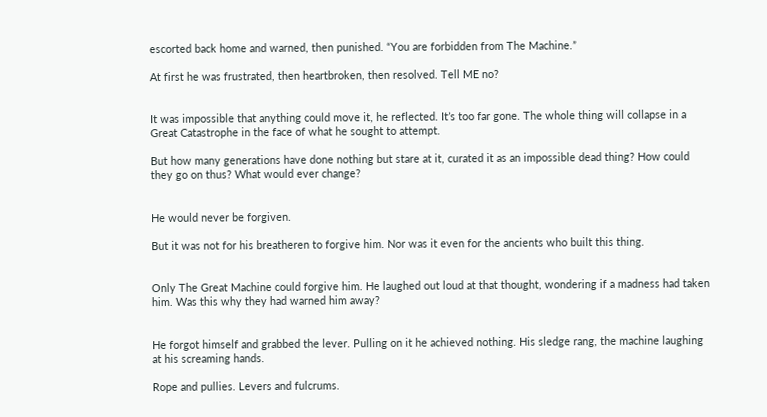escorted back home and warned, then punished. “You are forbidden from The Machine.”

At first he was frustrated, then heartbroken, then resolved. Tell ME no?


It was impossible that anything could move it, he reflected. It’s too far gone. The whole thing will collapse in a Great Catastrophe in the face of what he sought to attempt.

But how many generations have done nothing but stare at it, curated it as an impossible dead thing? How could they go on thus? What would ever change?


He would never be forgiven.

But it was not for his breatheren to forgive him. Nor was it even for the ancients who built this thing.


Only The Great Machine could forgive him. He laughed out loud at that thought, wondering if a madness had taken him. Was this why they had warned him away?


He forgot himself and grabbed the lever. Pulling on it he achieved nothing. His sledge rang, the machine laughing at his screaming hands.

Rope and pullies. Levers and fulcrums.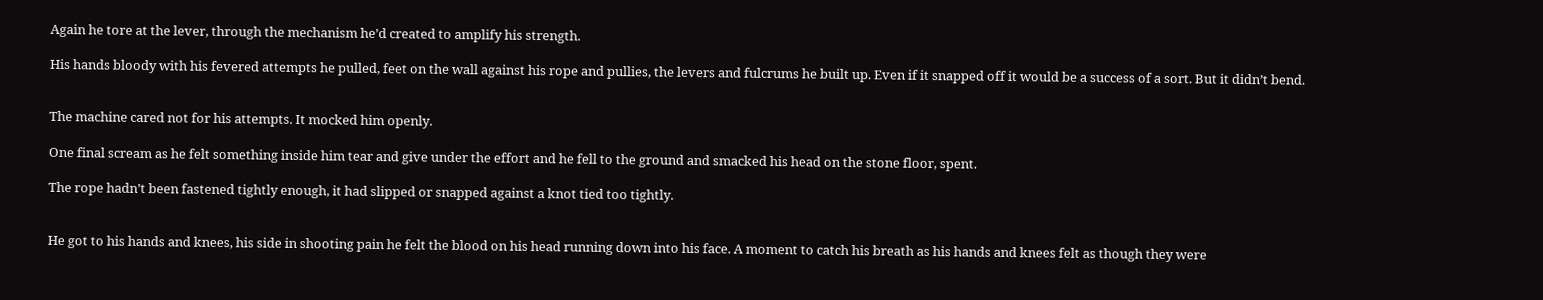Again he tore at the lever, through the mechanism he’d created to amplify his strength.

His hands bloody with his fevered attempts he pulled, feet on the wall against his rope and pullies, the levers and fulcrums he built up. Even if it snapped off it would be a success of a sort. But it didn’t bend.


The machine cared not for his attempts. It mocked him openly.

One final scream as he felt something inside him tear and give under the effort and he fell to the ground and smacked his head on the stone floor, spent.

The rope hadn’t been fastened tightly enough, it had slipped or snapped against a knot tied too tightly.


He got to his hands and knees, his side in shooting pain he felt the blood on his head running down into his face. A moment to catch his breath as his hands and knees felt as though they were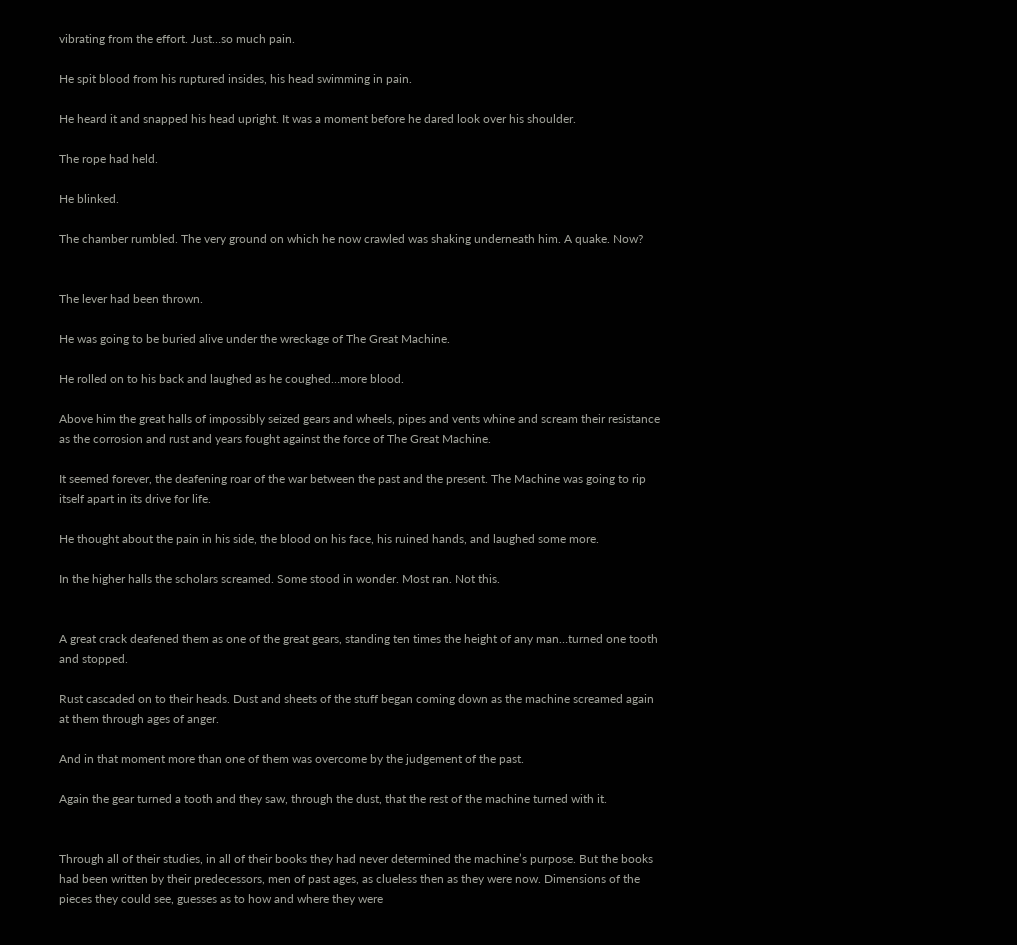vibrating from the effort. Just…so much pain.

He spit blood from his ruptured insides, his head swimming in pain.

He heard it and snapped his head upright. It was a moment before he dared look over his shoulder.

The rope had held.

He blinked.

The chamber rumbled. The very ground on which he now crawled was shaking underneath him. A quake. Now?


The lever had been thrown.

He was going to be buried alive under the wreckage of The Great Machine.

He rolled on to his back and laughed as he coughed…more blood.

Above him the great halls of impossibly seized gears and wheels, pipes and vents whine and scream their resistance as the corrosion and rust and years fought against the force of The Great Machine.

It seemed forever, the deafening roar of the war between the past and the present. The Machine was going to rip itself apart in its drive for life.

He thought about the pain in his side, the blood on his face, his ruined hands, and laughed some more.

In the higher halls the scholars screamed. Some stood in wonder. Most ran. Not this.


A great crack deafened them as one of the great gears, standing ten times the height of any man…turned one tooth and stopped.

Rust cascaded on to their heads. Dust and sheets of the stuff began coming down as the machine screamed again at them through ages of anger.

And in that moment more than one of them was overcome by the judgement of the past.

Again the gear turned a tooth and they saw, through the dust, that the rest of the machine turned with it.


Through all of their studies, in all of their books they had never determined the machine’s purpose. But the books had been written by their predecessors, men of past ages, as clueless then as they were now. Dimensions of the pieces they could see, guesses as to how and where they were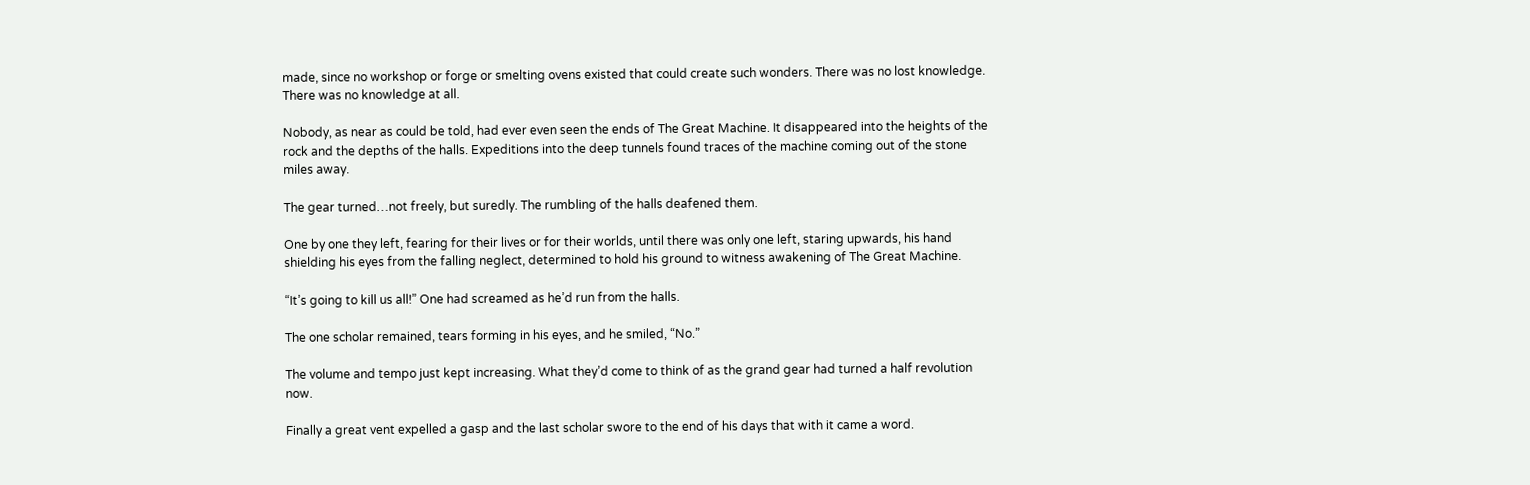made, since no workshop or forge or smelting ovens existed that could create such wonders. There was no lost knowledge. There was no knowledge at all.

Nobody, as near as could be told, had ever even seen the ends of The Great Machine. It disappeared into the heights of the rock and the depths of the halls. Expeditions into the deep tunnels found traces of the machine coming out of the stone miles away.

The gear turned…not freely, but suredly. The rumbling of the halls deafened them.

One by one they left, fearing for their lives or for their worlds, until there was only one left, staring upwards, his hand shielding his eyes from the falling neglect, determined to hold his ground to witness awakening of The Great Machine.

“It’s going to kill us all!” One had screamed as he’d run from the halls.

The one scholar remained, tears forming in his eyes, and he smiled, “No.”

The volume and tempo just kept increasing. What they’d come to think of as the grand gear had turned a half revolution now.

Finally a great vent expelled a gasp and the last scholar swore to the end of his days that with it came a word.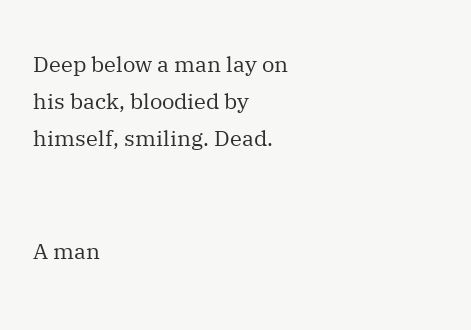Deep below a man lay on his back, bloodied by himself, smiling. Dead.


A man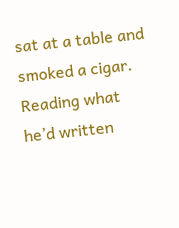sat at a table and smoked a cigar. Reading what he’d written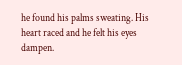he found his palms sweating. His heart raced and he felt his eyes dampen.